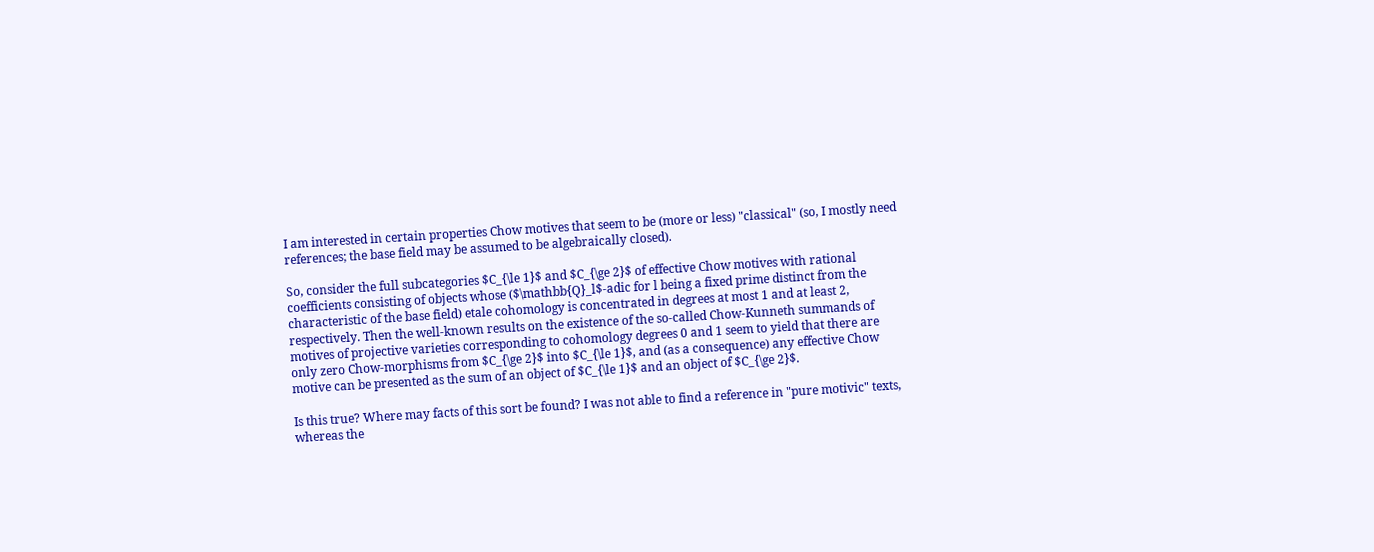I am interested in certain properties Chow motives that seem to be (more or less) "classical" (so, I mostly need references; the base field may be assumed to be algebraically closed).

So, consider the full subcategories $C_{\le 1}$ and $C_{\ge 2}$ of effective Chow motives with rational coefficients consisting of objects whose ($\mathbb{Q}_l$-adic for l being a fixed prime distinct from the characteristic of the base field) etale cohomology is concentrated in degrees at most 1 and at least 2, respectively. Then the well-known results on the existence of the so-called Chow-Kunneth summands of motives of projective varieties corresponding to cohomology degrees 0 and 1 seem to yield that there are only zero Chow-morphisms from $C_{\ge 2}$ into $C_{\le 1}$, and (as a consequence) any effective Chow motive can be presented as the sum of an object of $C_{\le 1}$ and an object of $C_{\ge 2}$.

Is this true? Where may facts of this sort be found? I was not able to find a reference in "pure motivic" texts, whereas the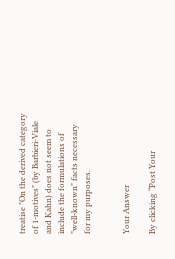treatise "On the derived category of 1-motives" (by Barbieri-Viale and Kahn) does not seem to include the formulations of "well-known" facts necessary for my purposes.


Your Answer

By clicking “Post Your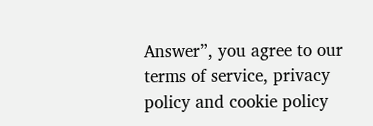Answer”, you agree to our terms of service, privacy policy and cookie policy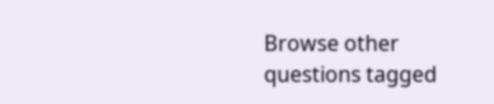Browse other questions tagged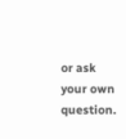or ask your own question.